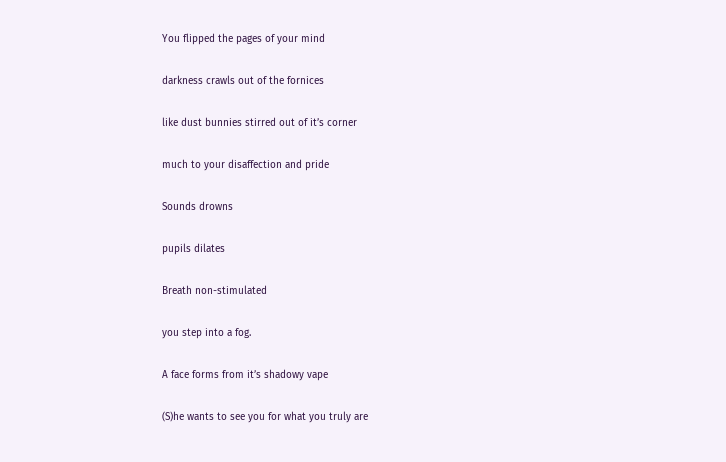You flipped the pages of your mind

darkness crawls out of the fornices

like dust bunnies stirred out of it’s corner

much to your disaffection and pride

Sounds drowns

pupils dilates

Breath non-stimulated

you step into a fog.

A face forms from it’s shadowy vape

(S)he wants to see you for what you truly are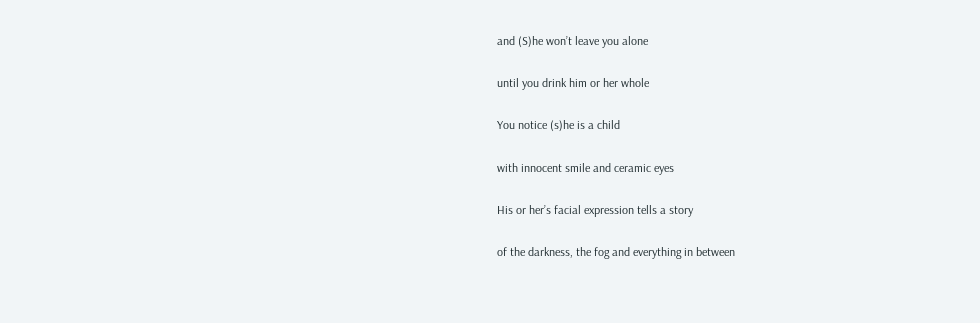and (S)he won’t leave you alone

until you drink him or her whole

You notice (s)he is a child

with innocent smile and ceramic eyes

His or her’s facial expression tells a story

of the darkness, the fog and everything in between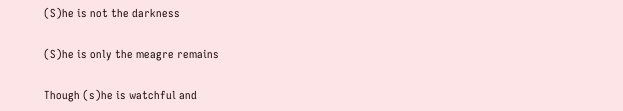(S)he is not the darkness

(S)he is only the meagre remains

Though (s)he is watchful and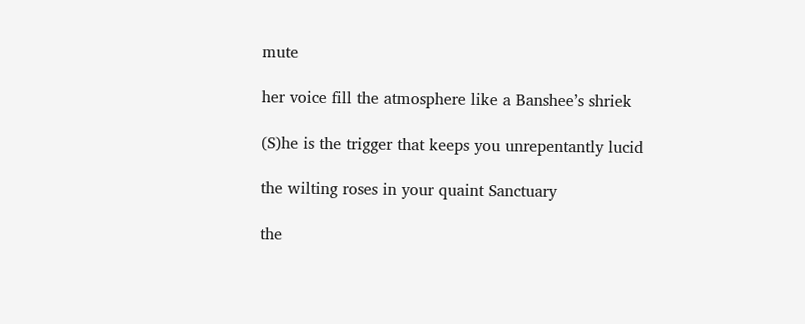mute

her voice fill the atmosphere like a Banshee’s shriek

(S)he is the trigger that keeps you unrepentantly lucid

the wilting roses in your quaint Sanctuary

the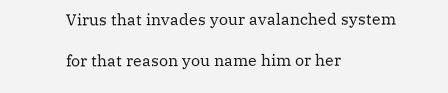Virus that invades your avalanched system

for that reason you name him or her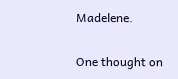Madelene.

One thought on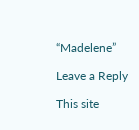“Madelene”

Leave a Reply

This site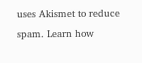uses Akismet to reduce spam. Learn how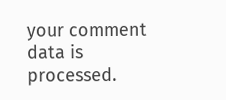your comment data is processed.